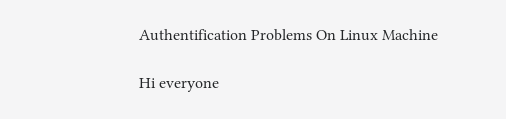Authentification Problems On Linux Machine

Hi everyone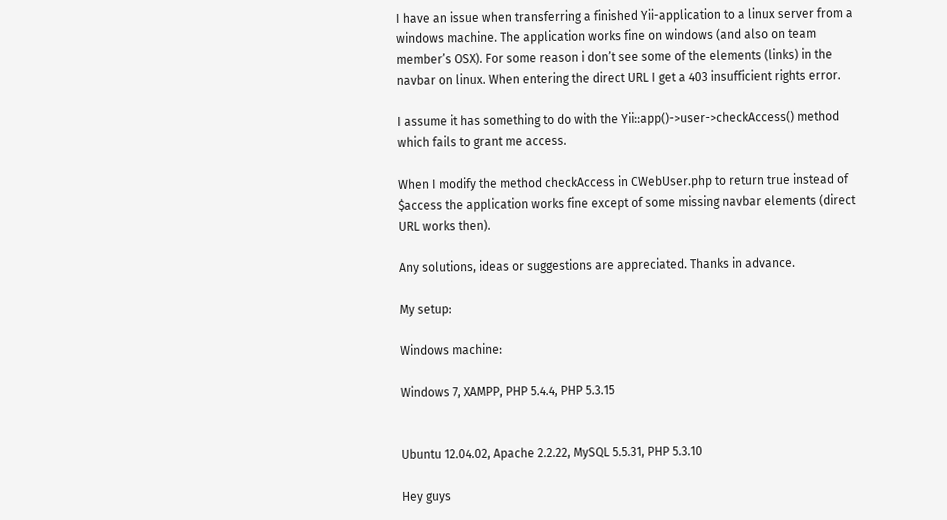I have an issue when transferring a finished Yii-application to a linux server from a windows machine. The application works fine on windows (and also on team member’s OSX). For some reason i don’t see some of the elements (links) in the navbar on linux. When entering the direct URL I get a 403 insufficient rights error.

I assume it has something to do with the Yii::app()->user->checkAccess() method which fails to grant me access.

When I modify the method checkAccess in CWebUser.php to return true instead of $access the application works fine except of some missing navbar elements (direct URL works then).

Any solutions, ideas or suggestions are appreciated. Thanks in advance.

My setup:

Windows machine:

Windows 7, XAMPP, PHP 5.4.4, PHP 5.3.15


Ubuntu 12.04.02, Apache 2.2.22, MySQL 5.5.31, PHP 5.3.10

Hey guys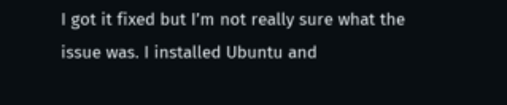I got it fixed but I’m not really sure what the issue was. I installed Ubuntu and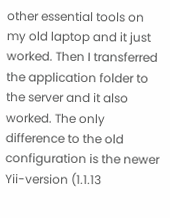other essential tools on my old laptop and it just worked. Then I transferred the application folder to the server and it also worked. The only difference to the old configuration is the newer Yii-version (1.1.13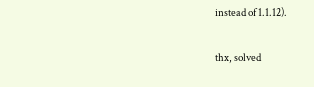instead of 1.1.12).

thx, solved